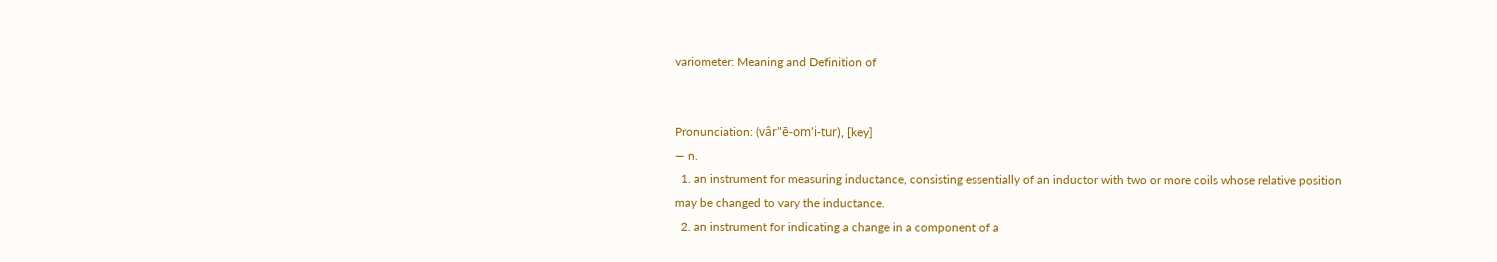variometer: Meaning and Definition of


Pronunciation: (vâr"ē-om'i-tur), [key]
— n.
  1. an instrument for measuring inductance, consisting essentially of an inductor with two or more coils whose relative position may be changed to vary the inductance.
  2. an instrument for indicating a change in a component of a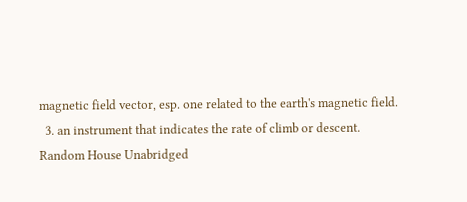magnetic field vector, esp. one related to the earth's magnetic field.
  3. an instrument that indicates the rate of climb or descent.
Random House Unabridged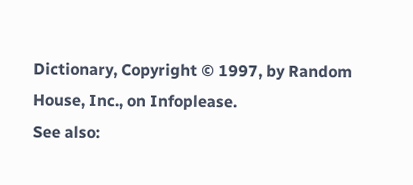Dictionary, Copyright © 1997, by Random House, Inc., on Infoplease.
See also: